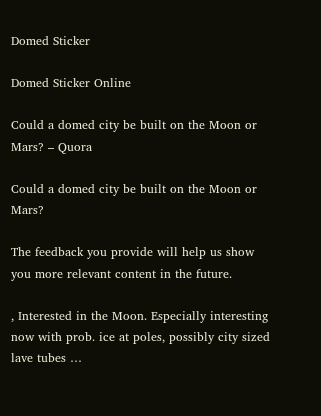Domed Sticker

Domed Sticker Online

Could a domed city be built on the Moon or Mars? – Quora

Could a domed city be built on the Moon or Mars?

The feedback you provide will help us show you more relevant content in the future.

, Interested in the Moon. Especially interesting now with prob. ice at poles, possibly city sized lave tubes …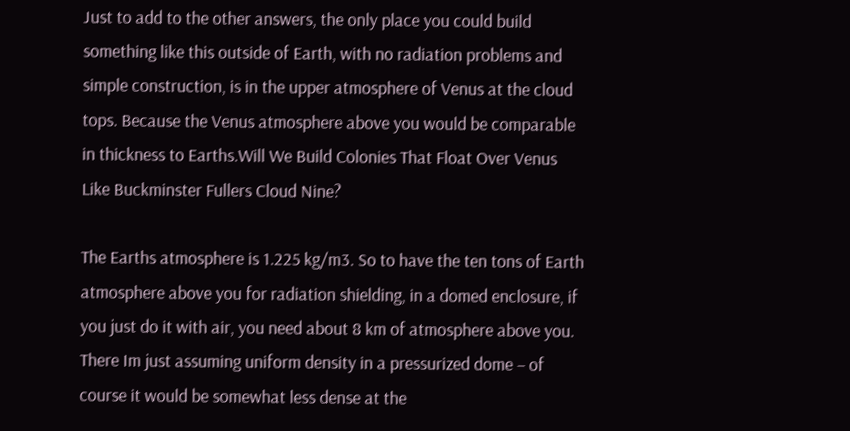Just to add to the other answers, the only place you could build something like this outside of Earth, with no radiation problems and simple construction, is in the upper atmosphere of Venus at the cloud tops. Because the Venus atmosphere above you would be comparable in thickness to Earths.Will We Build Colonies That Float Over Venus Like Buckminster Fullers Cloud Nine?

The Earths atmosphere is 1.225 kg/m3. So to have the ten tons of Earth atmosphere above you for radiation shielding, in a domed enclosure, if you just do it with air, you need about 8 km of atmosphere above you. There Im just assuming uniform density in a pressurized dome – of course it would be somewhat less dense at the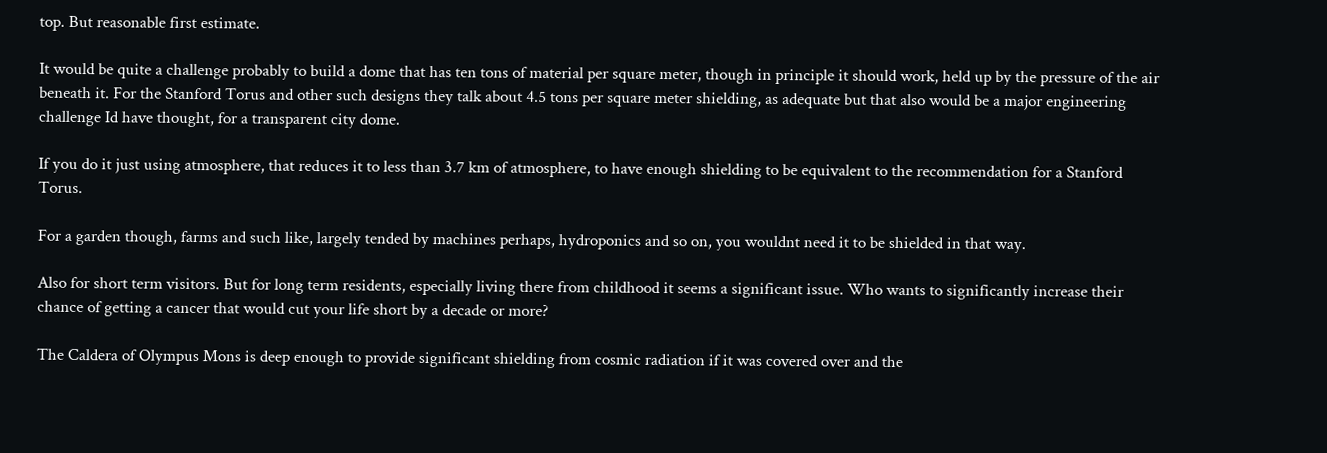top. But reasonable first estimate.

It would be quite a challenge probably to build a dome that has ten tons of material per square meter, though in principle it should work, held up by the pressure of the air beneath it. For the Stanford Torus and other such designs they talk about 4.5 tons per square meter shielding, as adequate but that also would be a major engineering challenge Id have thought, for a transparent city dome.

If you do it just using atmosphere, that reduces it to less than 3.7 km of atmosphere, to have enough shielding to be equivalent to the recommendation for a Stanford Torus.

For a garden though, farms and such like, largely tended by machines perhaps, hydroponics and so on, you wouldnt need it to be shielded in that way.

Also for short term visitors. But for long term residents, especially living there from childhood it seems a significant issue. Who wants to significantly increase their chance of getting a cancer that would cut your life short by a decade or more?

The Caldera of Olympus Mons is deep enough to provide significant shielding from cosmic radiation if it was covered over and the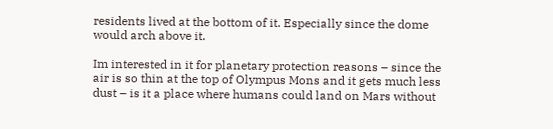residents lived at the bottom of it. Especially since the dome would arch above it.

Im interested in it for planetary protection reasons – since the air is so thin at the top of Olympus Mons and it gets much less dust – is it a place where humans could land on Mars without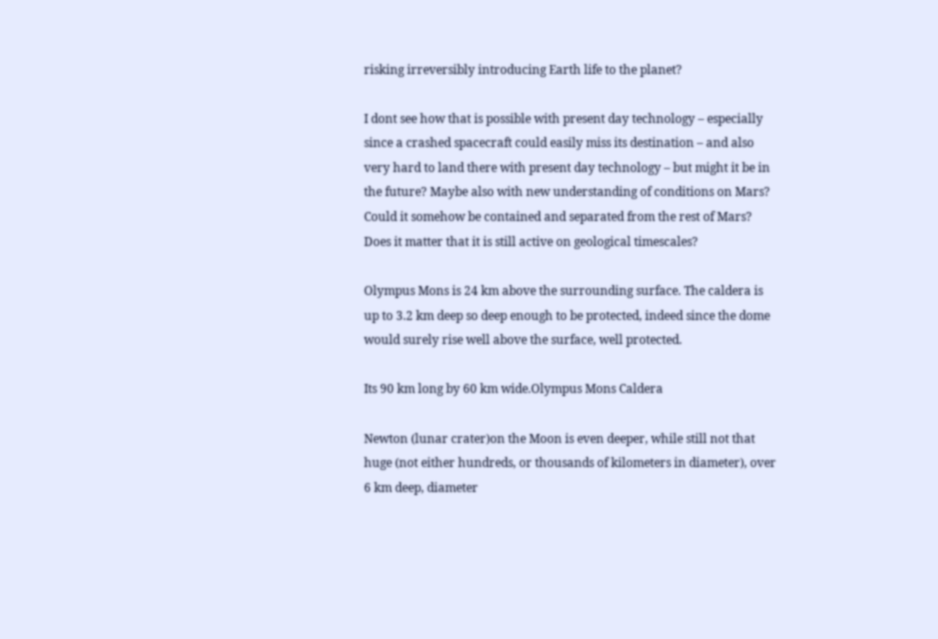risking irreversibly introducing Earth life to the planet?

I dont see how that is possible with present day technology – especially since a crashed spacecraft could easily miss its destination – and also very hard to land there with present day technology – but might it be in the future? Maybe also with new understanding of conditions on Mars? Could it somehow be contained and separated from the rest of Mars? Does it matter that it is still active on geological timescales?

Olympus Mons is 24 km above the surrounding surface. The caldera is up to 3.2 km deep so deep enough to be protected, indeed since the dome would surely rise well above the surface, well protected.

Its 90 km long by 60 km wide.Olympus Mons Caldera

Newton (lunar crater)on the Moon is even deeper, while still not that huge (not either hundreds, or thousands of kilometers in diameter), over 6 km deep, diameter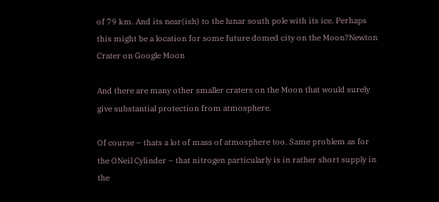of 79 km. And its near(ish) to the lunar south pole with its ice. Perhaps this might be a location for some future domed city on the Moon?Newton Crater on Google Moon

And there are many other smaller craters on the Moon that would surely give substantial protection from atmosphere.

Of course – thats a lot of mass of atmosphere too. Same problem as for the ONeil Cylinder – that nitrogen particularly is in rather short supply in the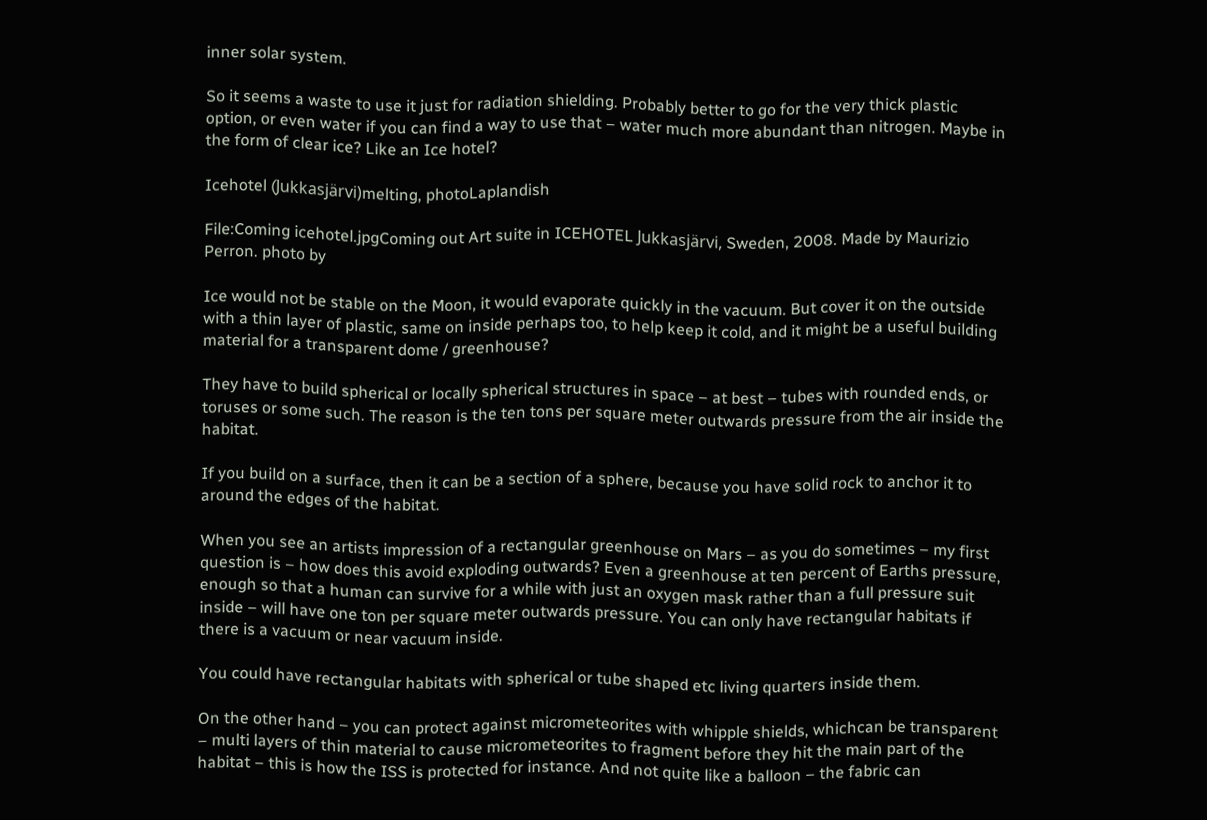inner solar system.

So it seems a waste to use it just for radiation shielding. Probably better to go for the very thick plastic option, or even water if you can find a way to use that – water much more abundant than nitrogen. Maybe in the form of clear ice? Like an Ice hotel?

Icehotel (Jukkasjärvi)melting, photoLaplandish

File:Coming icehotel.jpgComing out Art suite in ICEHOTEL Jukkasjärvi, Sweden, 2008. Made by Maurizio Perron. photo by

Ice would not be stable on the Moon, it would evaporate quickly in the vacuum. But cover it on the outside with a thin layer of plastic, same on inside perhaps too, to help keep it cold, and it might be a useful building material for a transparent dome / greenhouse?

They have to build spherical or locally spherical structures in space – at best – tubes with rounded ends, or toruses or some such. The reason is the ten tons per square meter outwards pressure from the air inside the habitat.

If you build on a surface, then it can be a section of a sphere, because you have solid rock to anchor it to around the edges of the habitat.

When you see an artists impression of a rectangular greenhouse on Mars – as you do sometimes – my first question is – how does this avoid exploding outwards? Even a greenhouse at ten percent of Earths pressure, enough so that a human can survive for a while with just an oxygen mask rather than a full pressure suit inside – will have one ton per square meter outwards pressure. You can only have rectangular habitats if there is a vacuum or near vacuum inside.

You could have rectangular habitats with spherical or tube shaped etc living quarters inside them.

On the other hand – you can protect against micrometeorites with whipple shields, whichcan be transparent – multi layers of thin material to cause micrometeorites to fragment before they hit the main part of the habitat – this is how the ISS is protected for instance. And not quite like a balloon – the fabric can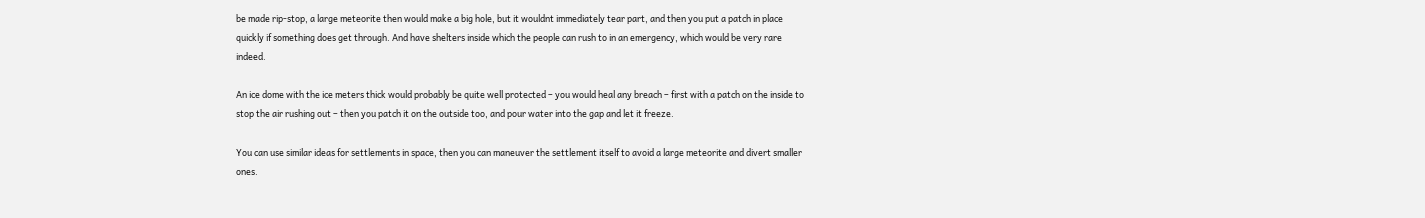be made rip-stop, a large meteorite then would make a big hole, but it wouldnt immediately tear part, and then you put a patch in place quickly if something does get through. And have shelters inside which the people can rush to in an emergency, which would be very rare indeed.

An ice dome with the ice meters thick would probably be quite well protected – you would heal any breach – first with a patch on the inside to stop the air rushing out – then you patch it on the outside too, and pour water into the gap and let it freeze.

You can use similar ideas for settlements in space, then you can maneuver the settlement itself to avoid a large meteorite and divert smaller ones.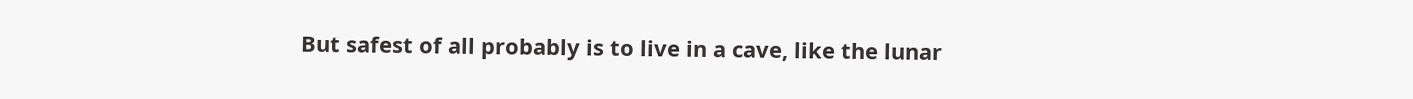But safest of all probably is to live in a cave, like the lunar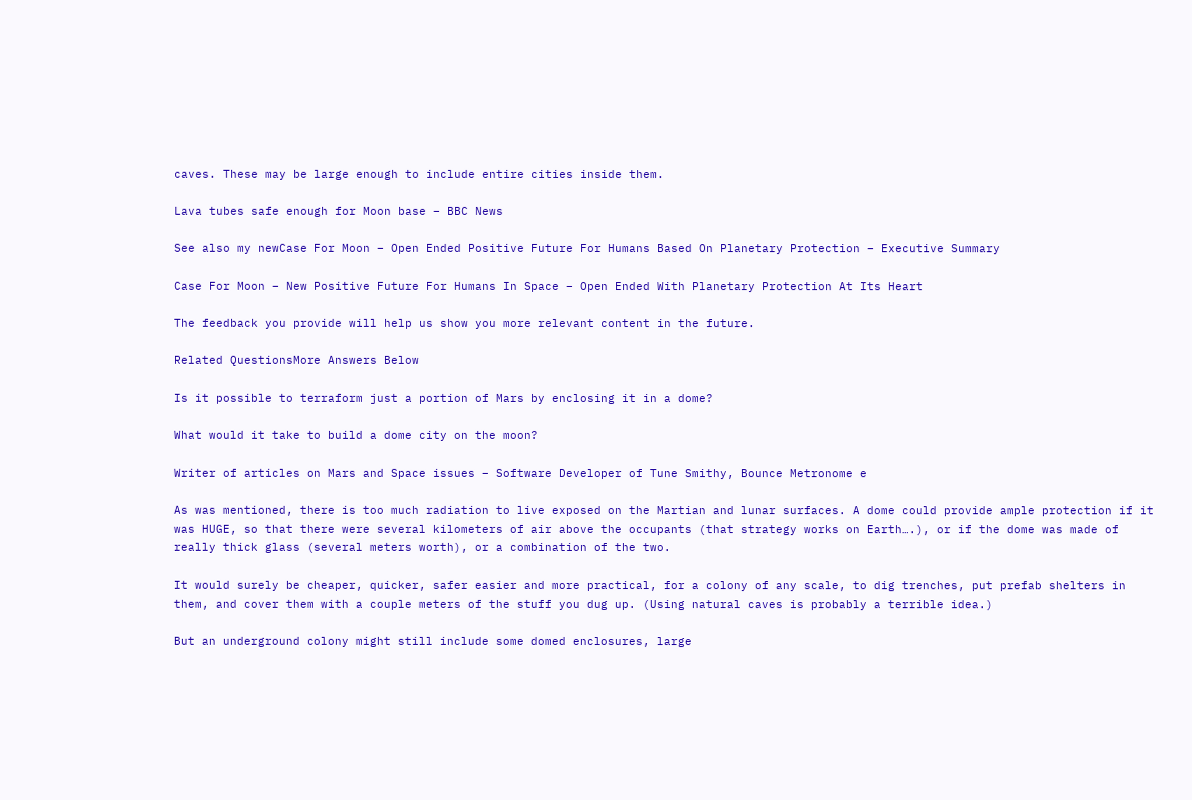caves. These may be large enough to include entire cities inside them.

Lava tubes safe enough for Moon base – BBC News

See also my newCase For Moon – Open Ended Positive Future For Humans Based On Planetary Protection – Executive Summary

Case For Moon – New Positive Future For Humans In Space – Open Ended With Planetary Protection At Its Heart

The feedback you provide will help us show you more relevant content in the future.

Related QuestionsMore Answers Below

Is it possible to terraform just a portion of Mars by enclosing it in a dome?

What would it take to build a dome city on the moon?

Writer of articles on Mars and Space issues – Software Developer of Tune Smithy, Bounce Metronome e

As was mentioned, there is too much radiation to live exposed on the Martian and lunar surfaces. A dome could provide ample protection if it was HUGE, so that there were several kilometers of air above the occupants (that strategy works on Earth….), or if the dome was made of really thick glass (several meters worth), or a combination of the two.

It would surely be cheaper, quicker, safer easier and more practical, for a colony of any scale, to dig trenches, put prefab shelters in them, and cover them with a couple meters of the stuff you dug up. (Using natural caves is probably a terrible idea.)

But an underground colony might still include some domed enclosures, large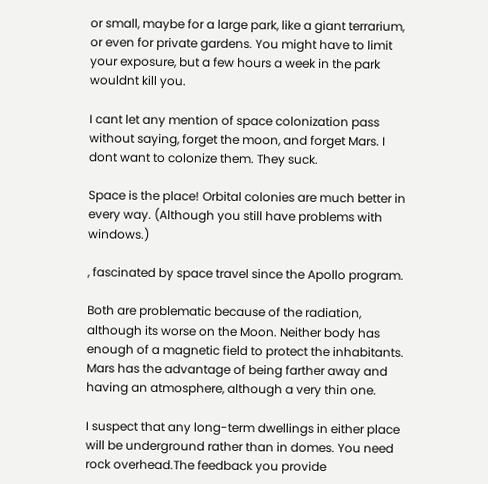or small, maybe for a large park, like a giant terrarium, or even for private gardens. You might have to limit your exposure, but a few hours a week in the park wouldnt kill you.

I cant let any mention of space colonization pass without saying, forget the moon, and forget Mars. I dont want to colonize them. They suck.

Space is the place! Orbital colonies are much better in every way. (Although you still have problems with windows.)

, fascinated by space travel since the Apollo program.

Both are problematic because of the radiation, although its worse on the Moon. Neither body has enough of a magnetic field to protect the inhabitants. Mars has the advantage of being farther away and having an atmosphere, although a very thin one.

I suspect that any long-term dwellings in either place will be underground rather than in domes. You need rock overhead.The feedback you provide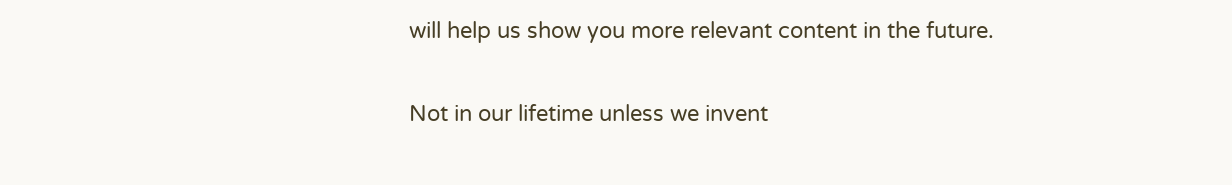will help us show you more relevant content in the future.

Not in our lifetime unless we invent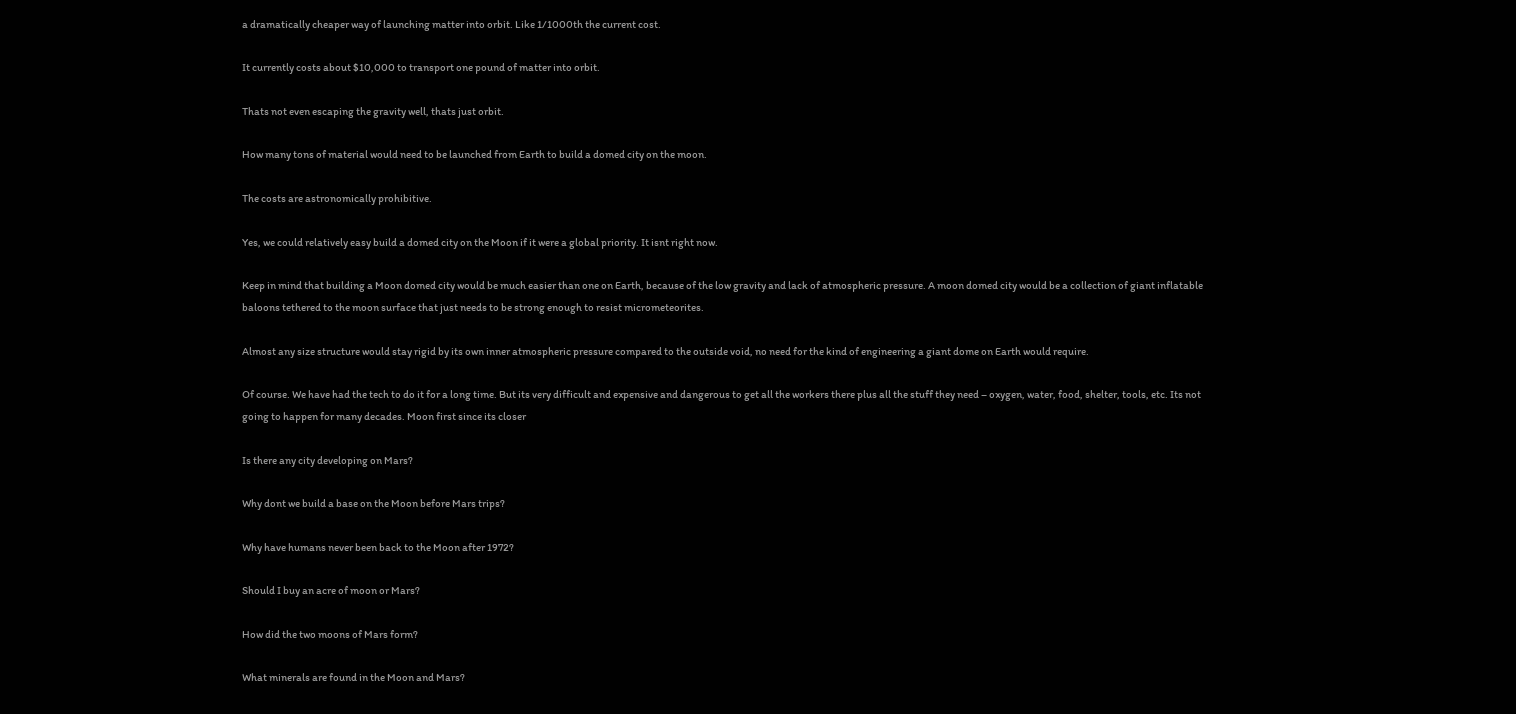a dramatically cheaper way of launching matter into orbit. Like 1/1000th the current cost.

It currently costs about $10,000 to transport one pound of matter into orbit.

Thats not even escaping the gravity well, thats just orbit.

How many tons of material would need to be launched from Earth to build a domed city on the moon.

The costs are astronomically prohibitive.

Yes, we could relatively easy build a domed city on the Moon if it were a global priority. It isnt right now.

Keep in mind that building a Moon domed city would be much easier than one on Earth, because of the low gravity and lack of atmospheric pressure. A moon domed city would be a collection of giant inflatable baloons tethered to the moon surface that just needs to be strong enough to resist micrometeorites.

Almost any size structure would stay rigid by its own inner atmospheric pressure compared to the outside void, no need for the kind of engineering a giant dome on Earth would require.

Of course. We have had the tech to do it for a long time. But its very difficult and expensive and dangerous to get all the workers there plus all the stuff they need – oxygen, water, food, shelter, tools, etc. Its not going to happen for many decades. Moon first since its closer

Is there any city developing on Mars?

Why dont we build a base on the Moon before Mars trips?

Why have humans never been back to the Moon after 1972?

Should I buy an acre of moon or Mars?

How did the two moons of Mars form?

What minerals are found in the Moon and Mars?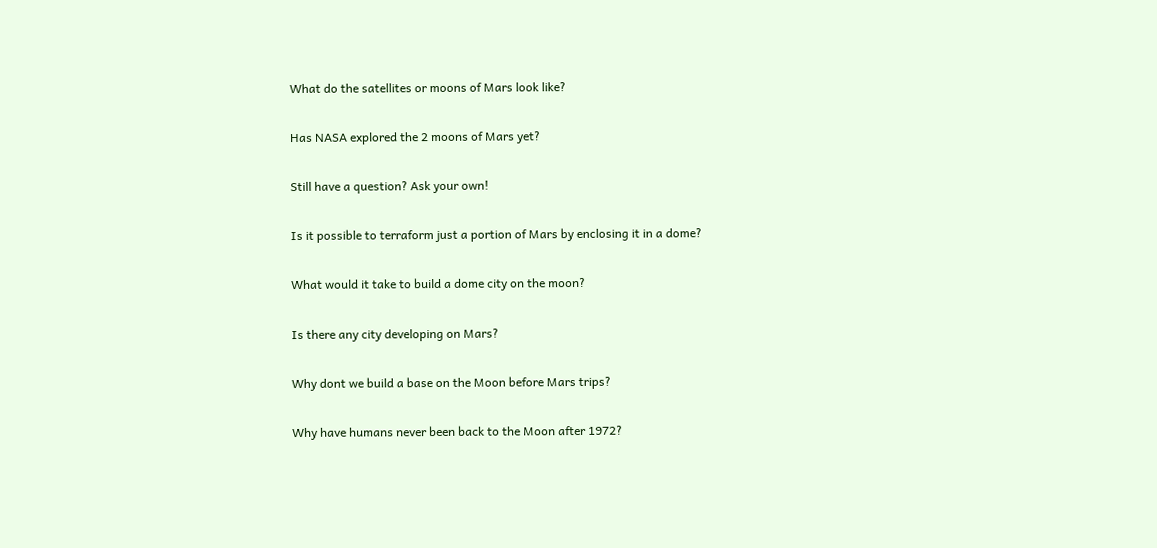What do the satellites or moons of Mars look like?

Has NASA explored the 2 moons of Mars yet?

Still have a question? Ask your own!

Is it possible to terraform just a portion of Mars by enclosing it in a dome?

What would it take to build a dome city on the moon?

Is there any city developing on Mars?

Why dont we build a base on the Moon before Mars trips?

Why have humans never been back to the Moon after 1972?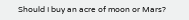Should I buy an acre of moon or Mars?